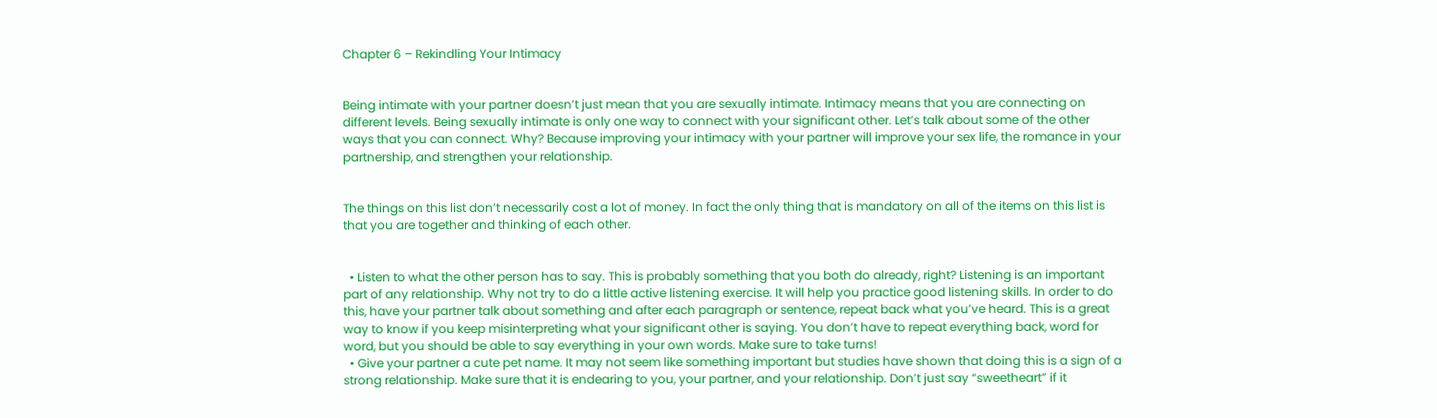Chapter 6 – Rekindling Your Intimacy


Being intimate with your partner doesn’t just mean that you are sexually intimate. Intimacy means that you are connecting on different levels. Being sexually intimate is only one way to connect with your significant other. Let’s talk about some of the other ways that you can connect. Why? Because improving your intimacy with your partner will improve your sex life, the romance in your partnership, and strengthen your relationship.


The things on this list don’t necessarily cost a lot of money. In fact the only thing that is mandatory on all of the items on this list is that you are together and thinking of each other.


  • Listen to what the other person has to say. This is probably something that you both do already, right? Listening is an important part of any relationship. Why not try to do a little active listening exercise. It will help you practice good listening skills. In order to do this, have your partner talk about something and after each paragraph or sentence, repeat back what you’ve heard. This is a great way to know if you keep misinterpreting what your significant other is saying. You don’t have to repeat everything back, word for word, but you should be able to say everything in your own words. Make sure to take turns!
  • Give your partner a cute pet name. It may not seem like something important but studies have shown that doing this is a sign of a strong relationship. Make sure that it is endearing to you, your partner, and your relationship. Don’t just say “sweetheart” if it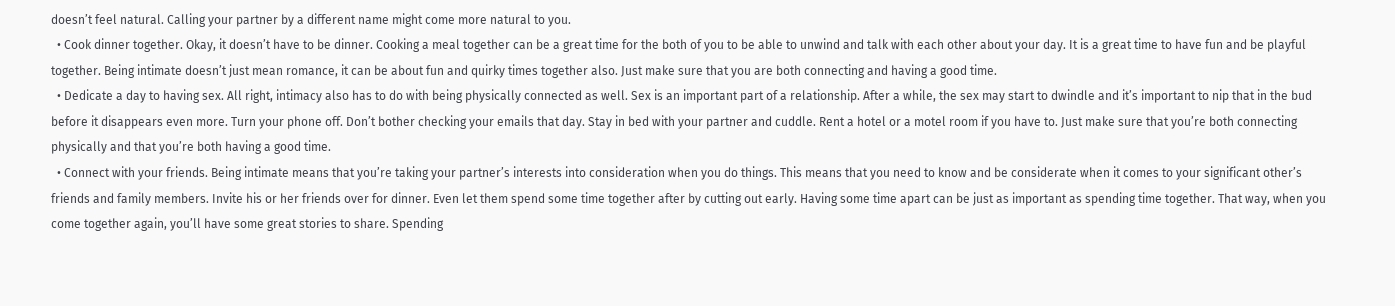doesn’t feel natural. Calling your partner by a different name might come more natural to you.
  • Cook dinner together. Okay, it doesn’t have to be dinner. Cooking a meal together can be a great time for the both of you to be able to unwind and talk with each other about your day. It is a great time to have fun and be playful together. Being intimate doesn’t just mean romance, it can be about fun and quirky times together also. Just make sure that you are both connecting and having a good time.
  • Dedicate a day to having sex. All right, intimacy also has to do with being physically connected as well. Sex is an important part of a relationship. After a while, the sex may start to dwindle and it’s important to nip that in the bud before it disappears even more. Turn your phone off. Don’t bother checking your emails that day. Stay in bed with your partner and cuddle. Rent a hotel or a motel room if you have to. Just make sure that you’re both connecting physically and that you’re both having a good time.
  • Connect with your friends. Being intimate means that you’re taking your partner’s interests into consideration when you do things. This means that you need to know and be considerate when it comes to your significant other’s friends and family members. Invite his or her friends over for dinner. Even let them spend some time together after by cutting out early. Having some time apart can be just as important as spending time together. That way, when you come together again, you’ll have some great stories to share. Spending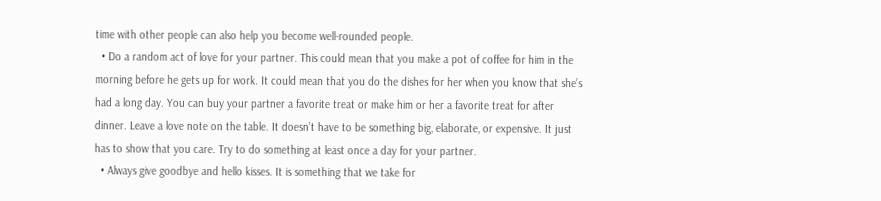time with other people can also help you become well-rounded people.
  • Do a random act of love for your partner. This could mean that you make a pot of coffee for him in the morning before he gets up for work. It could mean that you do the dishes for her when you know that she’s had a long day. You can buy your partner a favorite treat or make him or her a favorite treat for after dinner. Leave a love note on the table. It doesn’t have to be something big, elaborate, or expensive. It just has to show that you care. Try to do something at least once a day for your partner.
  • Always give goodbye and hello kisses. It is something that we take for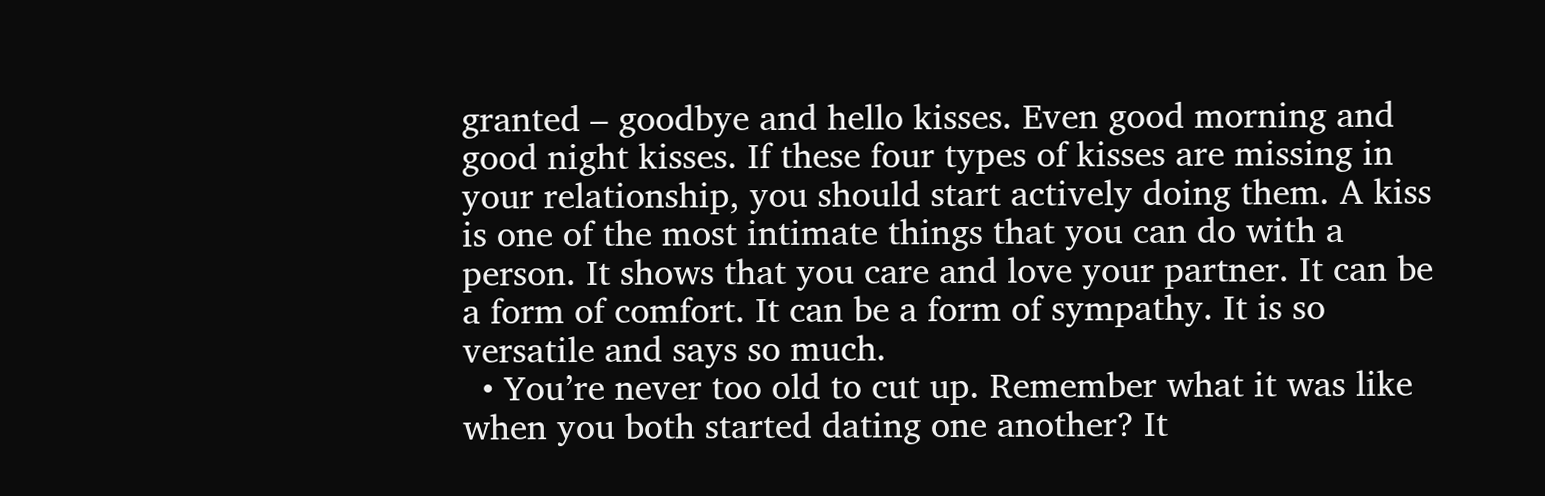granted – goodbye and hello kisses. Even good morning and good night kisses. If these four types of kisses are missing in your relationship, you should start actively doing them. A kiss is one of the most intimate things that you can do with a person. It shows that you care and love your partner. It can be a form of comfort. It can be a form of sympathy. It is so versatile and says so much.
  • You’re never too old to cut up. Remember what it was like when you both started dating one another? It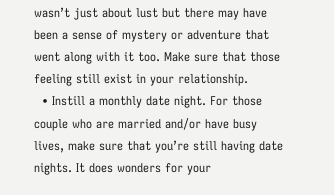wasn’t just about lust but there may have been a sense of mystery or adventure that went along with it too. Make sure that those feeling still exist in your relationship.
  • Instill a monthly date night. For those couple who are married and/or have busy lives, make sure that you’re still having date nights. It does wonders for your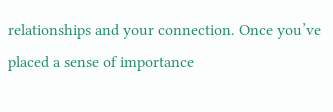relationships and your connection. Once you’ve placed a sense of importance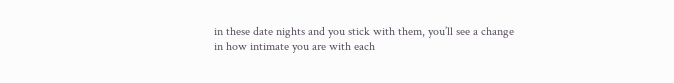in these date nights and you stick with them, you’ll see a change in how intimate you are with each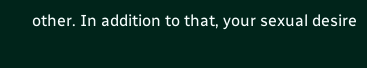other. In addition to that, your sexual desire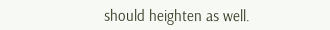should heighten as well.